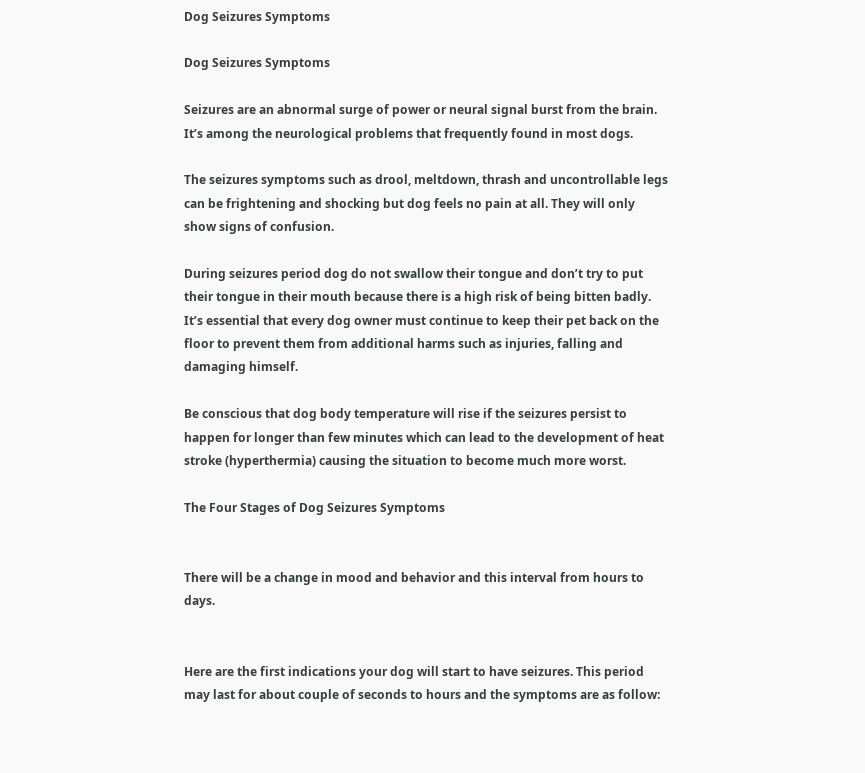Dog Seizures Symptoms

Dog Seizures Symptoms

Seizures are an abnormal surge of power or neural signal burst from the brain. It’s among the neurological problems that frequently found in most dogs.

The seizures symptoms such as drool, meltdown, thrash and uncontrollable legs can be frightening and shocking but dog feels no pain at all. They will only show signs of confusion.

During seizures period dog do not swallow their tongue and don’t try to put their tongue in their mouth because there is a high risk of being bitten badly. It’s essential that every dog owner must continue to keep their pet back on the floor to prevent them from additional harms such as injuries, falling and damaging himself.

Be conscious that dog body temperature will rise if the seizures persist to happen for longer than few minutes which can lead to the development of heat stroke (hyperthermia) causing the situation to become much more worst.

The Four Stages of Dog Seizures Symptoms


There will be a change in mood and behavior and this interval from hours to days.


Here are the first indications your dog will start to have seizures. This period may last for about couple of seconds to hours and the symptoms are as follow: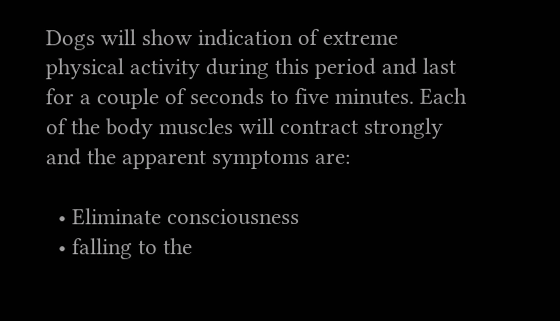Dogs will show indication of extreme physical activity during this period and last for a couple of seconds to five minutes. Each of the body muscles will contract strongly and the apparent symptoms are:

  • Eliminate consciousness
  • falling to the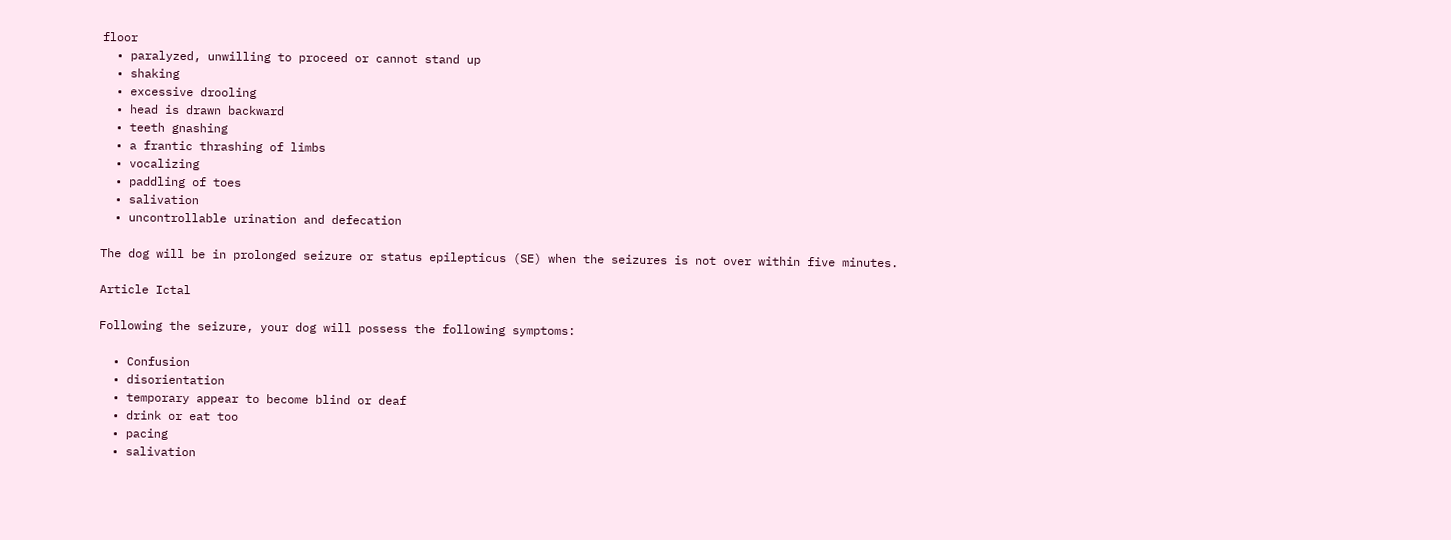floor
  • paralyzed, unwilling to proceed or cannot stand up
  • shaking
  • excessive drooling
  • head is drawn backward
  • teeth gnashing
  • a frantic thrashing of limbs
  • vocalizing
  • paddling of toes
  • salivation
  • uncontrollable urination and defecation

The dog will be in prolonged seizure or status epilepticus (SE) when the seizures is not over within five minutes.

Article Ictal

Following the seizure, your dog will possess the following symptoms:

  • Confusion
  • disorientation
  • temporary appear to become blind or deaf
  • drink or eat too
  • pacing
  • salivation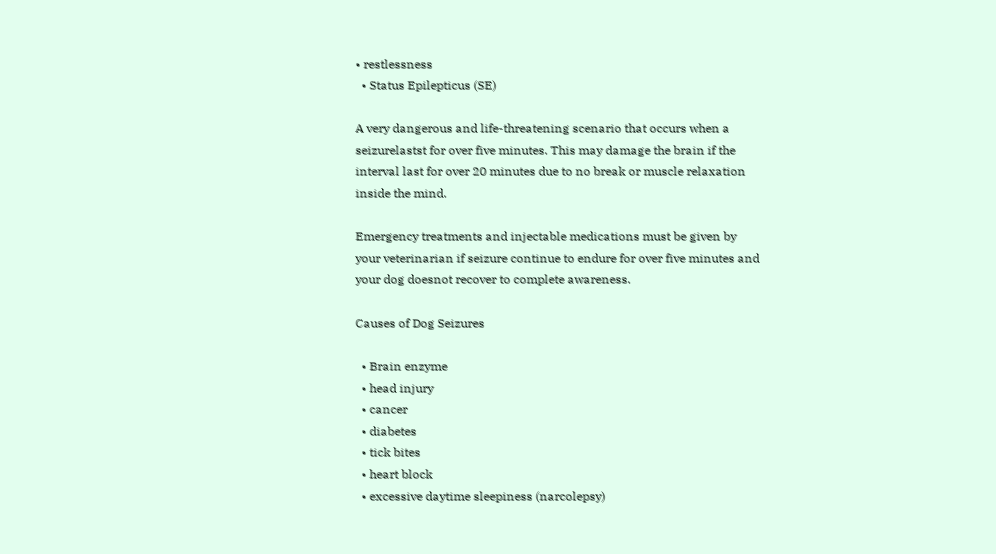• restlessness
  • Status Epilepticus (SE)

A very dangerous and life-threatening scenario that occurs when a seizurelastst for over five minutes. This may damage the brain if the interval last for over 20 minutes due to no break or muscle relaxation inside the mind.

Emergency treatments and injectable medications must be given by your veterinarian if seizure continue to endure for over five minutes and your dog doesnot recover to complete awareness.

Causes of Dog Seizures

  • Brain enzyme
  • head injury
  • cancer
  • diabetes
  • tick bites
  • heart block
  • excessive daytime sleepiness (narcolepsy)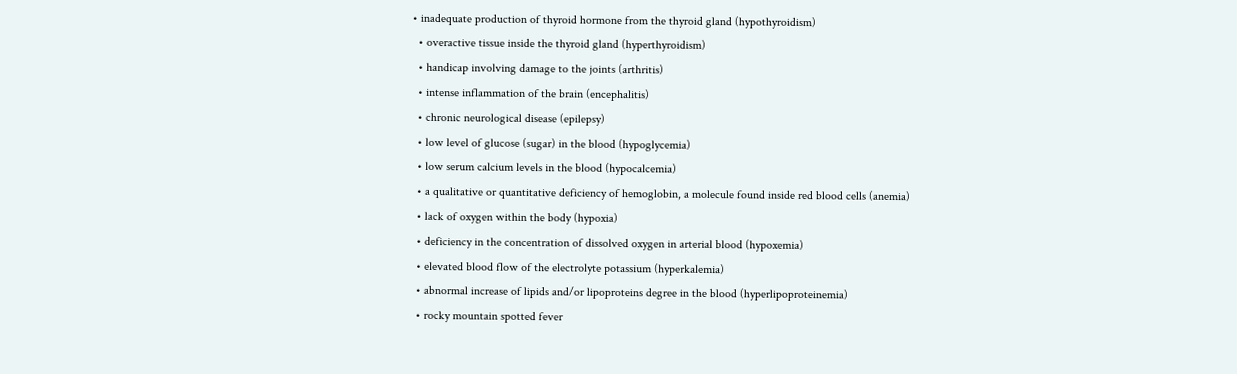• inadequate production of thyroid hormone from the thyroid gland (hypothyroidism)
  • overactive tissue inside the thyroid gland (hyperthyroidism)
  • handicap involving damage to the joints (arthritis)
  • intense inflammation of the brain (encephalitis)
  • chronic neurological disease (epilepsy)
  • low level of glucose (sugar) in the blood (hypoglycemia)
  • low serum calcium levels in the blood (hypocalcemia)
  • a qualitative or quantitative deficiency of hemoglobin, a molecule found inside red blood cells (anemia)
  • lack of oxygen within the body (hypoxia)
  • deficiency in the concentration of dissolved oxygen in arterial blood (hypoxemia)
  • elevated blood flow of the electrolyte potassium (hyperkalemia)
  • abnormal increase of lipids and/or lipoproteins degree in the blood (hyperlipoproteinemia)
  • rocky mountain spotted fever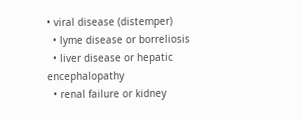• viral disease (distemper)
  • lyme disease or borreliosis
  • liver disease or hepatic encephalopathy
  • renal failure or kidney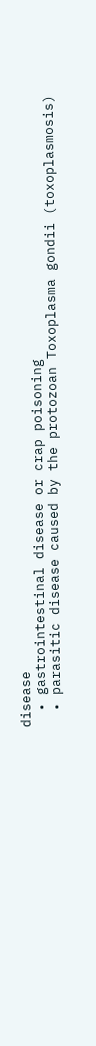disease
  • gastrointestinal disease or crap poisoning
  • parasitic disease caused by the protozoan Toxoplasma gondii (toxoplasmosis)